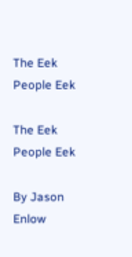The Eek People Eek

The Eek People Eek

By Jason Enlow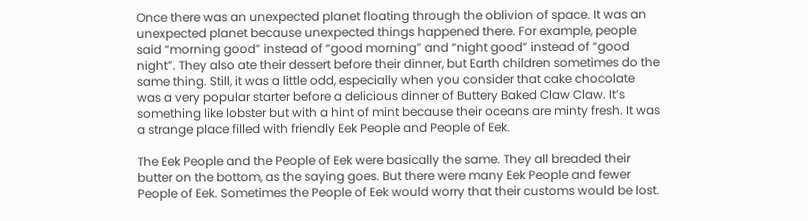Once there was an unexpected planet floating through the oblivion of space. It was an unexpected planet because unexpected things happened there. For example, people said “morning good” instead of “good morning” and “night good” instead of “good night”. They also ate their dessert before their dinner, but Earth children sometimes do the same thing. Still, it was a little odd, especially when you consider that cake chocolate was a very popular starter before a delicious dinner of Buttery Baked Claw Claw. It’s something like lobster but with a hint of mint because their oceans are minty fresh. It was a strange place filled with friendly Eek People and People of Eek.

The Eek People and the People of Eek were basically the same. They all breaded their butter on the bottom, as the saying goes. But there were many Eek People and fewer People of Eek. Sometimes the People of Eek would worry that their customs would be lost.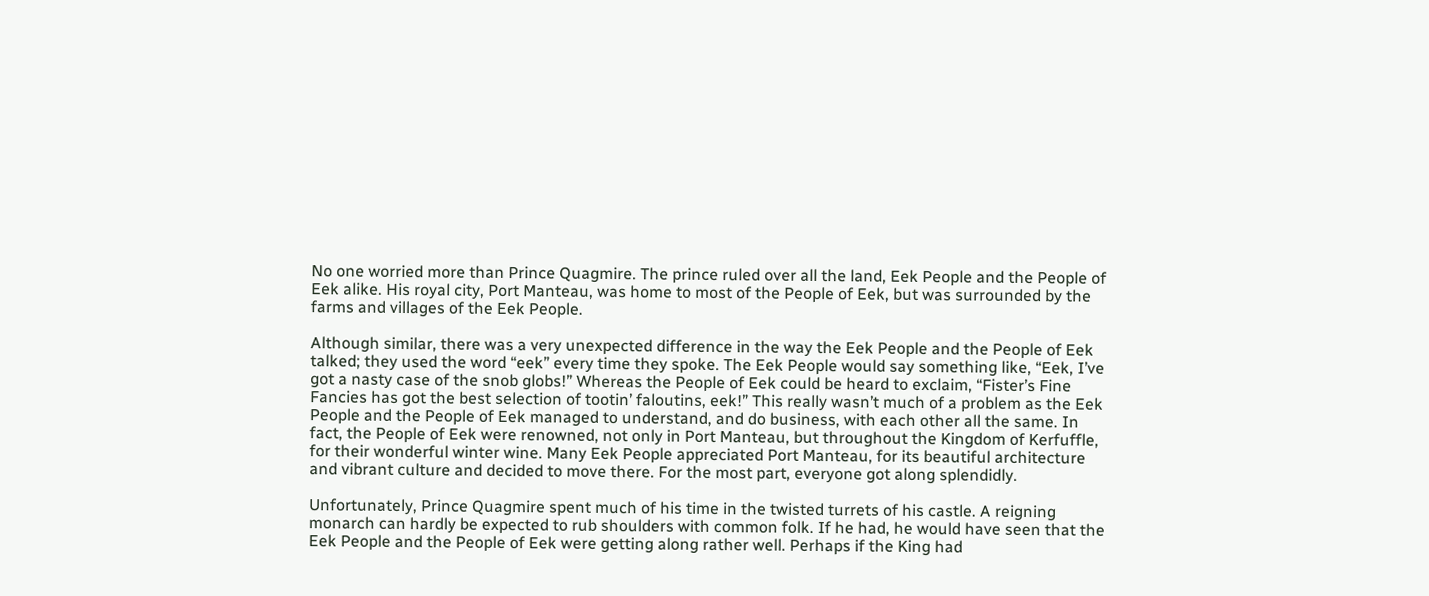No one worried more than Prince Quagmire. The prince ruled over all the land, Eek People and the People of Eek alike. His royal city, Port Manteau, was home to most of the People of Eek, but was surrounded by the farms and villages of the Eek People.

Although similar, there was a very unexpected difference in the way the Eek People and the People of Eek talked; they used the word “eek” every time they spoke. The Eek People would say something like, “Eek, I’ve got a nasty case of the snob globs!” Whereas the People of Eek could be heard to exclaim, “Fister’s Fine Fancies has got the best selection of tootin’ faloutins, eek!” This really wasn’t much of a problem as the Eek People and the People of Eek managed to understand, and do business, with each other all the same. In fact, the People of Eek were renowned, not only in Port Manteau, but throughout the Kingdom of Kerfuffle, for their wonderful winter wine. Many Eek People appreciated Port Manteau, for its beautiful architecture and vibrant culture and decided to move there. For the most part, everyone got along splendidly.

Unfortunately, Prince Quagmire spent much of his time in the twisted turrets of his castle. A reigning monarch can hardly be expected to rub shoulders with common folk. If he had, he would have seen that the Eek People and the People of Eek were getting along rather well. Perhaps if the King had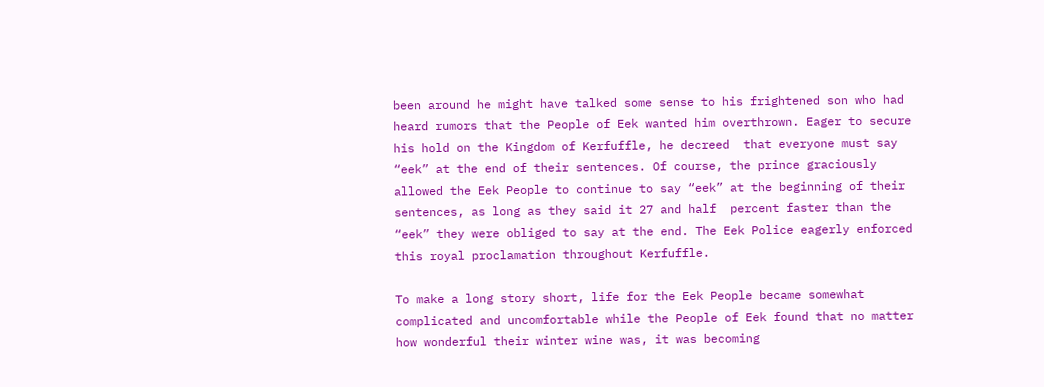been around he might have talked some sense to his frightened son who had heard rumors that the People of Eek wanted him overthrown. Eager to secure his hold on the Kingdom of Kerfuffle, he decreed  that everyone must say “eek” at the end of their sentences. Of course, the prince graciously allowed the Eek People to continue to say “eek” at the beginning of their sentences, as long as they said it 27 and half  percent faster than the “eek” they were obliged to say at the end. The Eek Police eagerly enforced this royal proclamation throughout Kerfuffle.

To make a long story short, life for the Eek People became somewhat complicated and uncomfortable while the People of Eek found that no matter how wonderful their winter wine was, it was becoming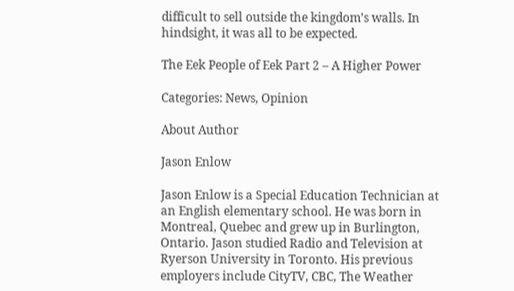difficult to sell outside the kingdom’s walls. In hindsight, it was all to be expected.

The Eek People of Eek Part 2 – A Higher Power

Categories: News, Opinion

About Author

Jason Enlow

Jason Enlow is a Special Education Technician at an English elementary school. He was born in Montreal, Quebec and grew up in Burlington, Ontario. Jason studied Radio and Television at Ryerson University in Toronto. His previous employers include CityTV, CBC, The Weather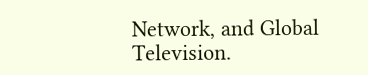Network, and Global Television.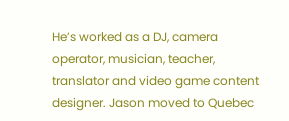He’s worked as a DJ, camera operator, musician, teacher, translator and video game content designer. Jason moved to Quebec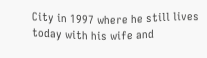City in 1997 where he still lives today with his wife and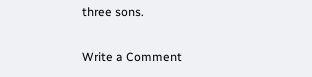three sons.

Write a Comment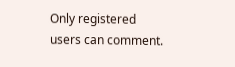Only registered users can comment.